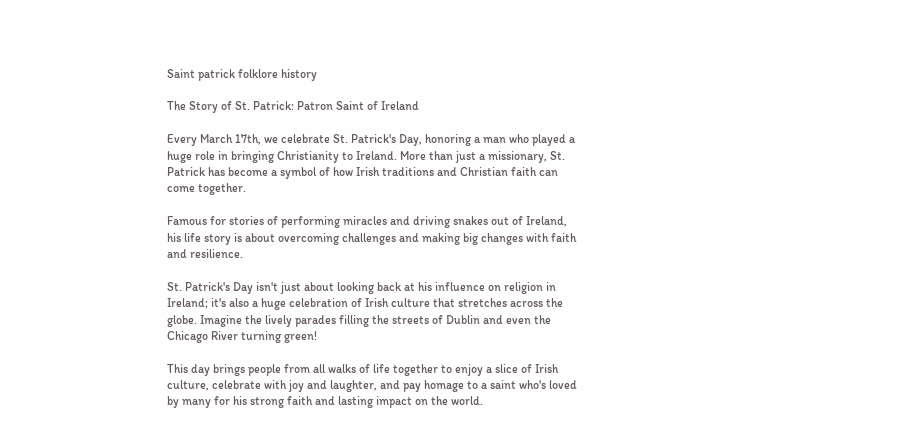Saint patrick folklore history

The Story of St. Patrick: Patron Saint of Ireland

Every March 17th, we celebrate St. Patrick's Day, honoring a man who played a huge role in bringing Christianity to Ireland. More than just a missionary, St. Patrick has become a symbol of how Irish traditions and Christian faith can come together.

Famous for stories of performing miracles and driving snakes out of Ireland, his life story is about overcoming challenges and making big changes with faith and resilience.

St. Patrick's Day isn't just about looking back at his influence on religion in Ireland; it's also a huge celebration of Irish culture that stretches across the globe. Imagine the lively parades filling the streets of Dublin and even the Chicago River turning green!

This day brings people from all walks of life together to enjoy a slice of Irish culture, celebrate with joy and laughter, and pay homage to a saint who's loved by many for his strong faith and lasting impact on the world.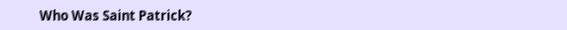Who Was Saint Patrick?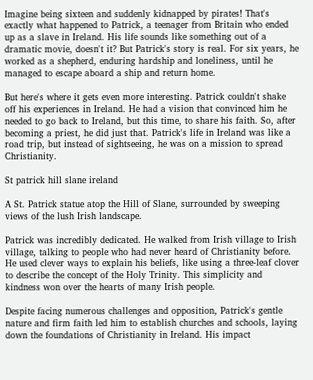Imagine being sixteen and suddenly kidnapped by pirates! That's exactly what happened to Patrick, a teenager from Britain who ended up as a slave in Ireland. His life sounds like something out of a dramatic movie, doesn't it? But Patrick's story is real. For six years, he worked as a shepherd, enduring hardship and loneliness, until he managed to escape aboard a ship and return home.

But here's where it gets even more interesting. Patrick couldn't shake off his experiences in Ireland. He had a vision that convinced him he needed to go back to Ireland, but this time, to share his faith. So, after becoming a priest, he did just that. Patrick's life in Ireland was like a road trip, but instead of sightseeing, he was on a mission to spread Christianity.

St patrick hill slane ireland

A St. Patrick statue atop the Hill of Slane, surrounded by sweeping views of the lush Irish landscape.

Patrick was incredibly dedicated. He walked from Irish village to Irish village, talking to people who had never heard of Christianity before. He used clever ways to explain his beliefs, like using a three-leaf clover to describe the concept of the Holy Trinity. This simplicity and kindness won over the hearts of many Irish people.

Despite facing numerous challenges and opposition, Patrick's gentle nature and firm faith led him to establish churches and schools, laying down the foundations of Christianity in Ireland. His impact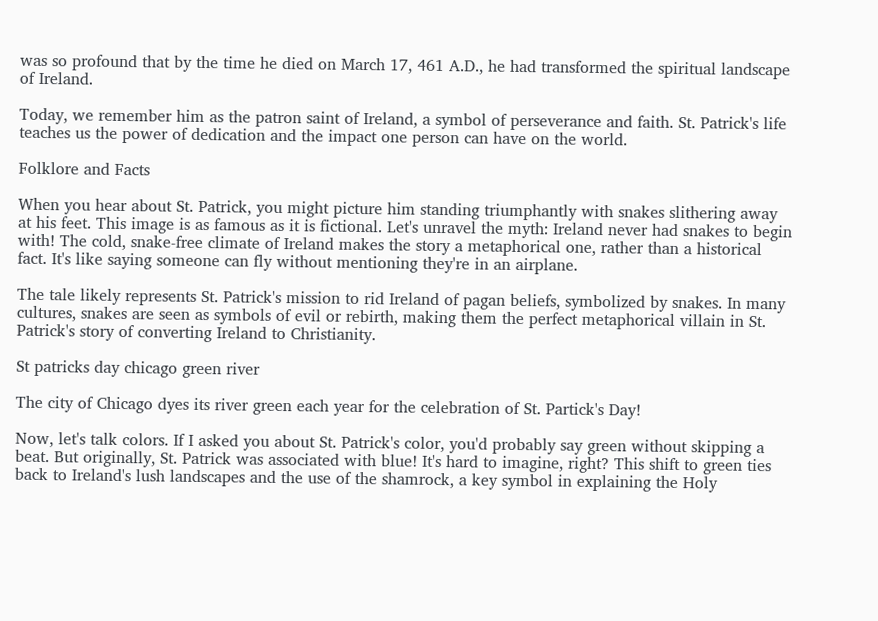was so profound that by the time he died on March 17, 461 A.D., he had transformed the spiritual landscape of Ireland.

Today, we remember him as the patron saint of Ireland, a symbol of perseverance and faith. St. Patrick's life teaches us the power of dedication and the impact one person can have on the world.

Folklore and Facts

When you hear about St. Patrick, you might picture him standing triumphantly with snakes slithering away at his feet. This image is as famous as it is fictional. Let's unravel the myth: Ireland never had snakes to begin with! The cold, snake-free climate of Ireland makes the story a metaphorical one, rather than a historical fact. It's like saying someone can fly without mentioning they're in an airplane.

The tale likely represents St. Patrick's mission to rid Ireland of pagan beliefs, symbolized by snakes. In many cultures, snakes are seen as symbols of evil or rebirth, making them the perfect metaphorical villain in St. Patrick's story of converting Ireland to Christianity.

St patricks day chicago green river

The city of Chicago dyes its river green each year for the celebration of St. Partick's Day!

Now, let's talk colors. If I asked you about St. Patrick's color, you'd probably say green without skipping a beat. But originally, St. Patrick was associated with blue! It's hard to imagine, right? This shift to green ties back to Ireland's lush landscapes and the use of the shamrock, a key symbol in explaining the Holy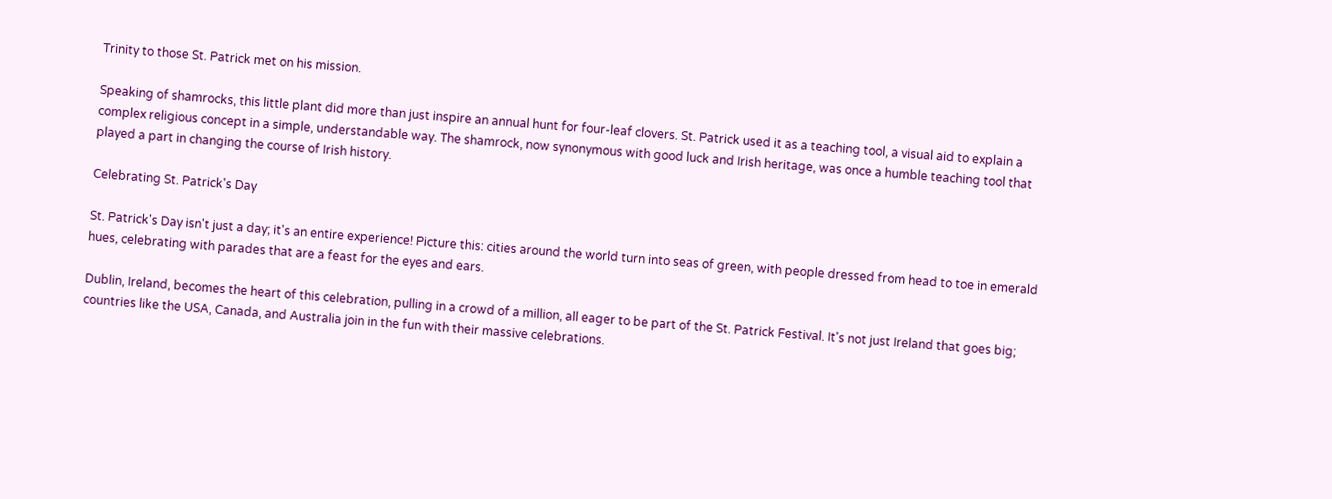Trinity to those St. Patrick met on his mission.

Speaking of shamrocks, this little plant did more than just inspire an annual hunt for four-leaf clovers. St. Patrick used it as a teaching tool, a visual aid to explain a complex religious concept in a simple, understandable way. The shamrock, now synonymous with good luck and Irish heritage, was once a humble teaching tool that played a part in changing the course of Irish history.

Celebrating St. Patrick's Day

St. Patrick's Day isn't just a day; it's an entire experience! Picture this: cities around the world turn into seas of green, with people dressed from head to toe in emerald hues, celebrating with parades that are a feast for the eyes and ears.

Dublin, Ireland, becomes the heart of this celebration, pulling in a crowd of a million, all eager to be part of the St. Patrick Festival. It's not just Ireland that goes big; countries like the USA, Canada, and Australia join in the fun with their massive celebrations.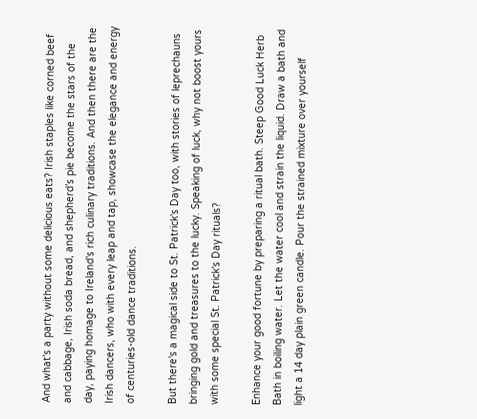And what's a party without some delicious eats? Irish staples like corned beef and cabbage, Irish soda bread, and shepherd’s pie become the stars of the day, paying homage to Ireland's rich culinary traditions. And then there are the Irish dancers, who with every leap and tap, showcase the elegance and energy of centuries-old dance traditions.

But there's a magical side to St. Patrick's Day too, with stories of leprechauns bringing gold and treasures to the lucky. Speaking of luck, why not boost yours with some special St. Patrick's Day rituals?

Enhance your good fortune by preparing a ritual bath. Steep Good Luck Herb Bath in boiling water. Let the water cool and strain the liquid. Draw a bath and light a 14 day plain green candle. Pour the strained mixture over yourself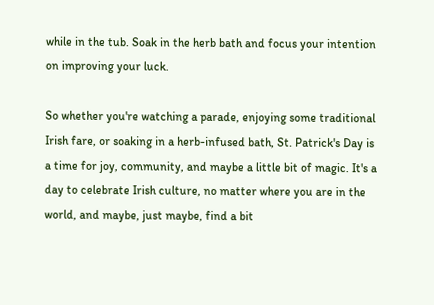while in the tub. Soak in the herb bath and focus your intention on improving your luck.

So whether you're watching a parade, enjoying some traditional Irish fare, or soaking in a herb-infused bath, St. Patrick's Day is a time for joy, community, and maybe a little bit of magic. It's a day to celebrate Irish culture, no matter where you are in the world, and maybe, just maybe, find a bit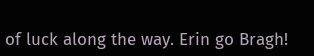of luck along the way. Erin go Bragh!